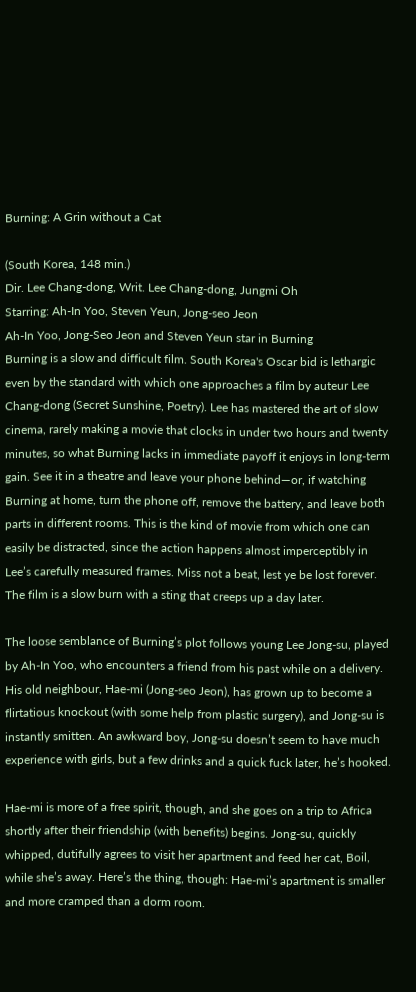Burning: A Grin without a Cat

(South Korea, 148 min.)
Dir. Lee Chang-dong, Writ. Lee Chang-dong, Jungmi Oh
Starring: Ah-In Yoo, Steven Yeun, Jong-seo Jeon
Ah-In Yoo, Jong-Seo Jeon and Steven Yeun star in Burning
Burning is a slow and difficult film. South Korea's Oscar bid is lethargic even by the standard with which one approaches a film by auteur Lee Chang-dong (Secret Sunshine, Poetry). Lee has mastered the art of slow cinema, rarely making a movie that clocks in under two hours and twenty minutes, so what Burning lacks in immediate payoff it enjoys in long-term gain. See it in a theatre and leave your phone behind—or, if watching Burning at home, turn the phone off, remove the battery, and leave both parts in different rooms. This is the kind of movie from which one can easily be distracted, since the action happens almost imperceptibly in Lee’s carefully measured frames. Miss not a beat, lest ye be lost forever. The film is a slow burn with a sting that creeps up a day later.

The loose semblance of Burning’s plot follows young Lee Jong-su, played by Ah-In Yoo, who encounters a friend from his past while on a delivery. His old neighbour, Hae-mi (Jong-seo Jeon), has grown up to become a flirtatious knockout (with some help from plastic surgery), and Jong-su is instantly smitten. An awkward boy, Jong-su doesn’t seem to have much experience with girls, but a few drinks and a quick fuck later, he’s hooked.

Hae-mi is more of a free spirit, though, and she goes on a trip to Africa shortly after their friendship (with benefits) begins. Jong-su, quickly whipped, dutifully agrees to visit her apartment and feed her cat, Boil, while she’s away. Here’s the thing, though: Hae-mi’s apartment is smaller and more cramped than a dorm room.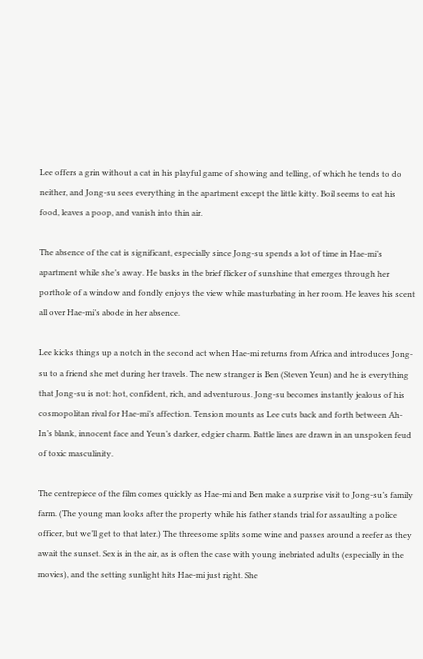Lee offers a grin without a cat in his playful game of showing and telling, of which he tends to do neither, and Jong-su sees everything in the apartment except the little kitty. Boil seems to eat his food, leaves a poop, and vanish into thin air.

The absence of the cat is significant, especially since Jong-su spends a lot of time in Hae-mi’s apartment while she’s away. He basks in the brief flicker of sunshine that emerges through her porthole of a window and fondly enjoys the view while masturbating in her room. He leaves his scent all over Hae-mi’s abode in her absence.

Lee kicks things up a notch in the second act when Hae-mi returns from Africa and introduces Jong-su to a friend she met during her travels. The new stranger is Ben (Steven Yeun) and he is everything that Jong-su is not: hot, confident, rich, and adventurous. Jong-su becomes instantly jealous of his cosmopolitan rival for Hae-mi’s affection. Tension mounts as Lee cuts back and forth between Ah-In’s blank, innocent face and Yeun’s darker, edgier charm. Battle lines are drawn in an unspoken feud of toxic masculinity.

The centrepiece of the film comes quickly as Hae-mi and Ben make a surprise visit to Jong-su’s family farm. (The young man looks after the property while his father stands trial for assaulting a police officer, but we’ll get to that later.) The threesome splits some wine and passes around a reefer as they await the sunset. Sex is in the air, as is often the case with young inebriated adults (especially in the movies), and the setting sunlight hits Hae-mi just right. She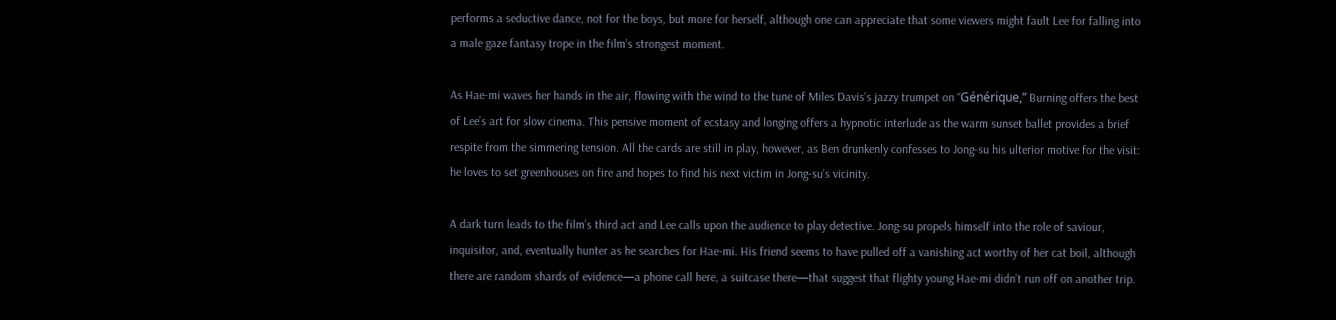performs a seductive dance, not for the boys, but more for herself, although one can appreciate that some viewers might fault Lee for falling into a male gaze fantasy trope in the film’s strongest moment.

As Hae-mi waves her hands in the air, flowing with the wind to the tune of Miles Davis’s jazzy trumpet on “Générique,” Burning offers the best of Lee’s art for slow cinema. This pensive moment of ecstasy and longing offers a hypnotic interlude as the warm sunset ballet provides a brief respite from the simmering tension. All the cards are still in play, however, as Ben drunkenly confesses to Jong-su his ulterior motive for the visit: he loves to set greenhouses on fire and hopes to find his next victim in Jong-su’s vicinity.

A dark turn leads to the film’s third act and Lee calls upon the audience to play detective. Jong-su propels himself into the role of saviour, inquisitor, and, eventually hunter as he searches for Hae-mi. His friend seems to have pulled off a vanishing act worthy of her cat boil, although there are random shards of evidence—a phone call here, a suitcase there—that suggest that flighty young Hae-mi didn’t run off on another trip.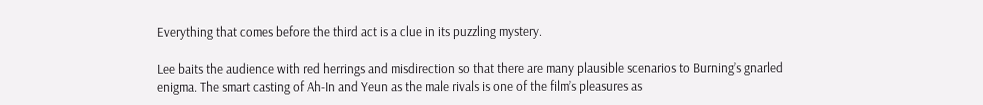Everything that comes before the third act is a clue in its puzzling mystery.

Lee baits the audience with red herrings and misdirection so that there are many plausible scenarios to Burning’s gnarled enigma. The smart casting of Ah-In and Yeun as the male rivals is one of the film’s pleasures as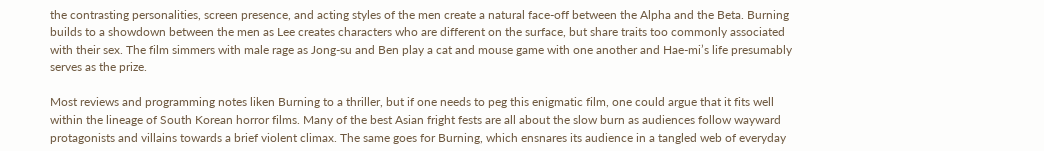the contrasting personalities, screen presence, and acting styles of the men create a natural face-off between the Alpha and the Beta. Burning builds to a showdown between the men as Lee creates characters who are different on the surface, but share traits too commonly associated with their sex. The film simmers with male rage as Jong-su and Ben play a cat and mouse game with one another and Hae-mi’s life presumably serves as the prize.

Most reviews and programming notes liken Burning to a thriller, but if one needs to peg this enigmatic film, one could argue that it fits well within the lineage of South Korean horror films. Many of the best Asian fright fests are all about the slow burn as audiences follow wayward protagonists and villains towards a brief violent climax. The same goes for Burning, which ensnares its audience in a tangled web of everyday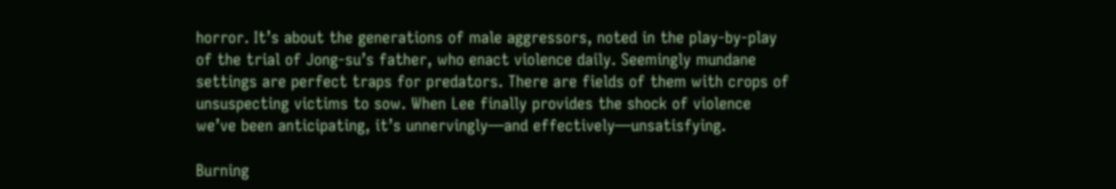horror. It’s about the generations of male aggressors, noted in the play-by-play of the trial of Jong-su’s father, who enact violence daily. Seemingly mundane settings are perfect traps for predators. There are fields of them with crops of unsuspecting victims to sow. When Lee finally provides the shock of violence we’ve been anticipating, it’s unnervingly—and effectively—unsatisfying.

Burning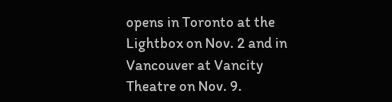opens in Toronto at the Lightbox on Nov. 2 and in Vancouver at Vancity Theatre on Nov. 9.